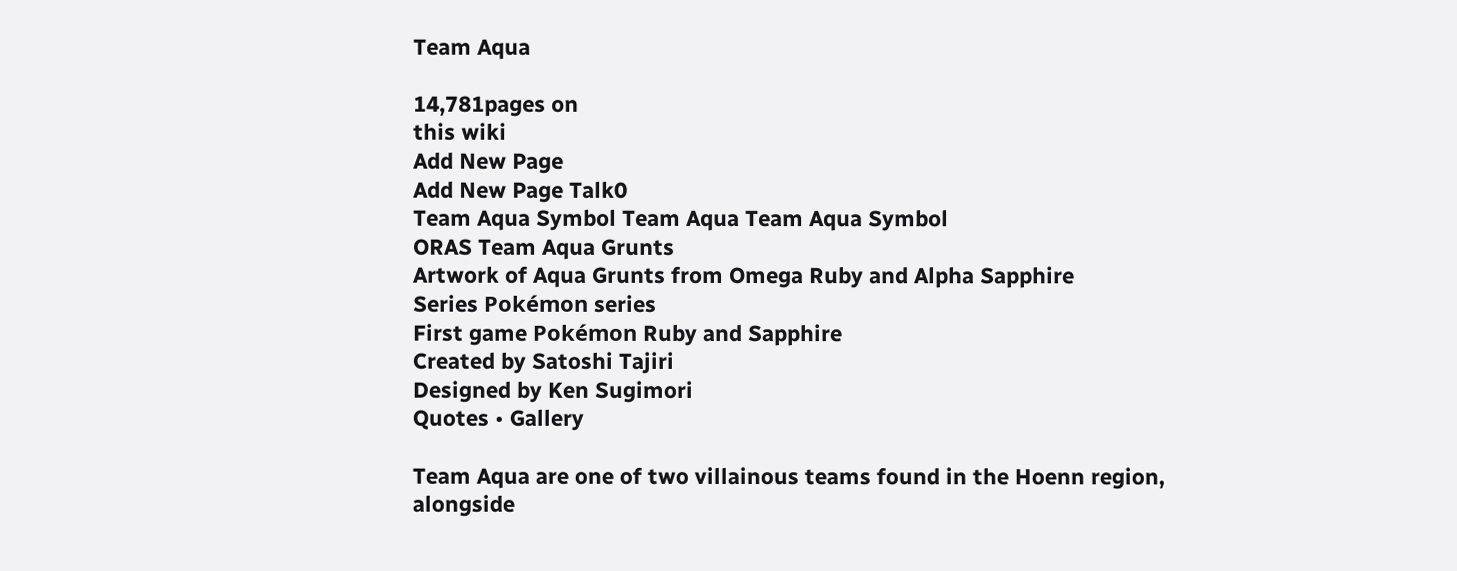Team Aqua

14,781pages on
this wiki
Add New Page
Add New Page Talk0
Team Aqua Symbol Team Aqua Team Aqua Symbol
ORAS Team Aqua Grunts
Artwork of Aqua Grunts from Omega Ruby and Alpha Sapphire
Series Pokémon series
First game Pokémon Ruby and Sapphire
Created by Satoshi Tajiri
Designed by Ken Sugimori
Quotes • Gallery

Team Aqua are one of two villainous teams found in the Hoenn region, alongside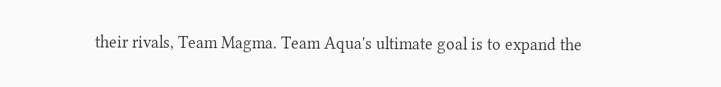their rivals, Team Magma. Team Aqua's ultimate goal is to expand the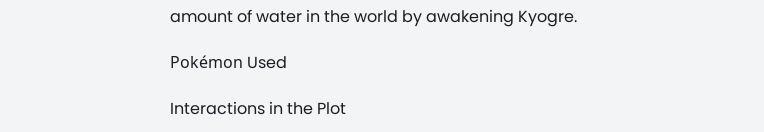amount of water in the world by awakening Kyogre.

Pokémon Used

Interactions in the Plot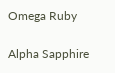Omega Ruby

Alpha Sapphire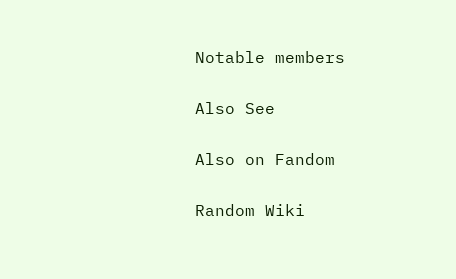Notable members

Also See

Also on Fandom

Random Wiki